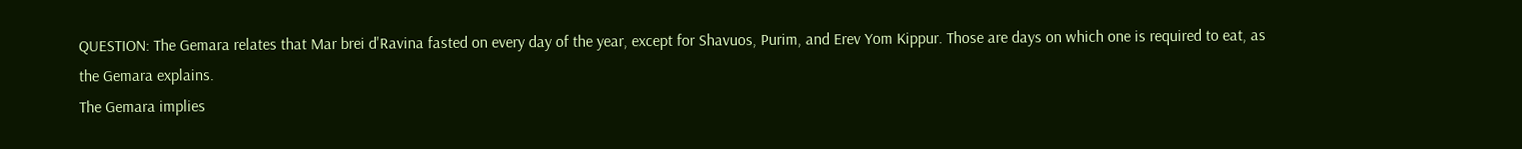QUESTION: The Gemara relates that Mar brei d'Ravina fasted on every day of the year, except for Shavuos, Purim, and Erev Yom Kippur. Those are days on which one is required to eat, as the Gemara explains.
The Gemara implies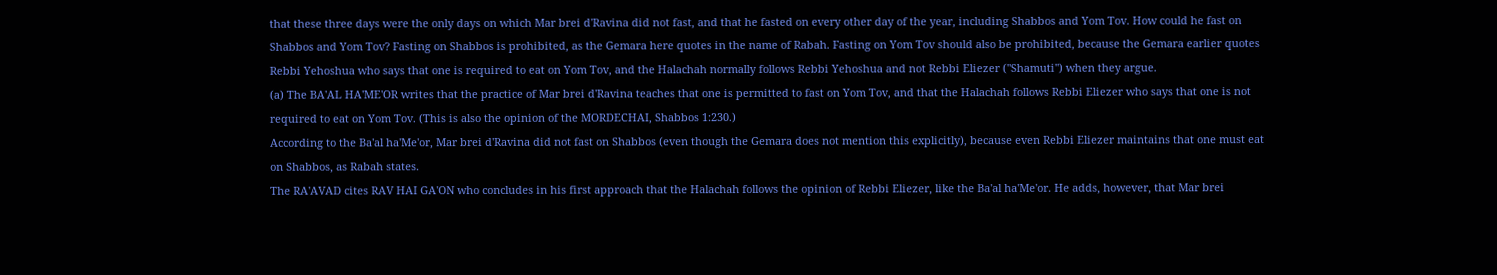that these three days were the only days on which Mar brei d'Ravina did not fast, and that he fasted on every other day of the year, including Shabbos and Yom Tov. How could he fast on Shabbos and Yom Tov? Fasting on Shabbos is prohibited, as the Gemara here quotes in the name of Rabah. Fasting on Yom Tov should also be prohibited, because the Gemara earlier quotes Rebbi Yehoshua who says that one is required to eat on Yom Tov, and the Halachah normally follows Rebbi Yehoshua and not Rebbi Eliezer ("Shamuti") when they argue.
(a) The BA'AL HA'ME'OR writes that the practice of Mar brei d'Ravina teaches that one is permitted to fast on Yom Tov, and that the Halachah follows Rebbi Eliezer who says that one is not required to eat on Yom Tov. (This is also the opinion of the MORDECHAI, Shabbos 1:230.)
According to the Ba'al ha'Me'or, Mar brei d'Ravina did not fast on Shabbos (even though the Gemara does not mention this explicitly), because even Rebbi Eliezer maintains that one must eat on Shabbos, as Rabah states.
The RA'AVAD cites RAV HAI GA'ON who concludes in his first approach that the Halachah follows the opinion of Rebbi Eliezer, like the Ba'al ha'Me'or. He adds, however, that Mar brei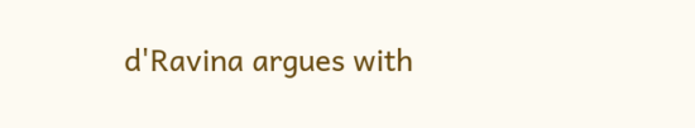d'Ravina argues with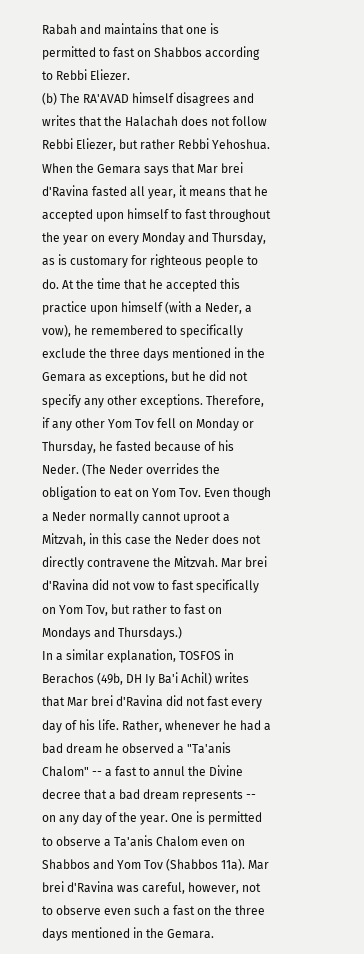Rabah and maintains that one is permitted to fast on Shabbos according to Rebbi Eliezer.
(b) The RA'AVAD himself disagrees and writes that the Halachah does not follow Rebbi Eliezer, but rather Rebbi Yehoshua. When the Gemara says that Mar brei d'Ravina fasted all year, it means that he accepted upon himself to fast throughout the year on every Monday and Thursday, as is customary for righteous people to do. At the time that he accepted this practice upon himself (with a Neder, a vow), he remembered to specifically exclude the three days mentioned in the Gemara as exceptions, but he did not specify any other exceptions. Therefore, if any other Yom Tov fell on Monday or Thursday, he fasted because of his Neder. (The Neder overrides the obligation to eat on Yom Tov. Even though a Neder normally cannot uproot a Mitzvah, in this case the Neder does not directly contravene the Mitzvah. Mar brei d'Ravina did not vow to fast specifically on Yom Tov, but rather to fast on Mondays and Thursdays.)
In a similar explanation, TOSFOS in Berachos (49b, DH Iy Ba'i Achil) writes that Mar brei d'Ravina did not fast every day of his life. Rather, whenever he had a bad dream he observed a "Ta'anis Chalom" -- a fast to annul the Divine decree that a bad dream represents -- on any day of the year. One is permitted to observe a Ta'anis Chalom even on Shabbos and Yom Tov (Shabbos 11a). Mar brei d'Ravina was careful, however, not to observe even such a fast on the three days mentioned in the Gemara.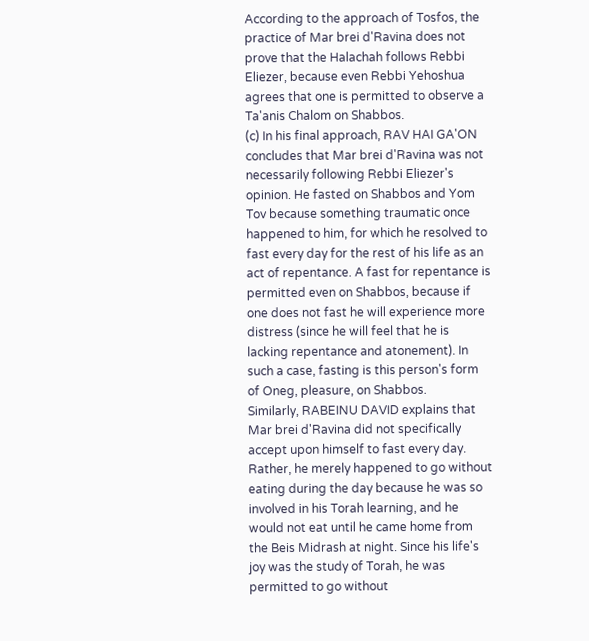According to the approach of Tosfos, the practice of Mar brei d'Ravina does not prove that the Halachah follows Rebbi Eliezer, because even Rebbi Yehoshua agrees that one is permitted to observe a Ta'anis Chalom on Shabbos.
(c) In his final approach, RAV HAI GA'ON concludes that Mar brei d'Ravina was not necessarily following Rebbi Eliezer's opinion. He fasted on Shabbos and Yom Tov because something traumatic once happened to him, for which he resolved to fast every day for the rest of his life as an act of repentance. A fast for repentance is permitted even on Shabbos, because if one does not fast he will experience more distress (since he will feel that he is lacking repentance and atonement). In such a case, fasting is this person's form of Oneg, pleasure, on Shabbos.
Similarly, RABEINU DAVID explains that Mar brei d'Ravina did not specifically accept upon himself to fast every day. Rather, he merely happened to go without eating during the day because he was so involved in his Torah learning, and he would not eat until he came home from the Beis Midrash at night. Since his life's joy was the study of Torah, he was permitted to go without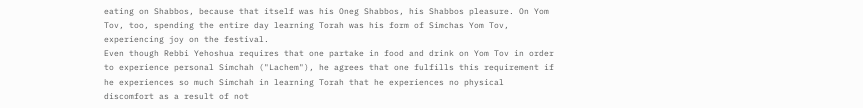eating on Shabbos, because that itself was his Oneg Shabbos, his Shabbos pleasure. On Yom Tov, too, spending the entire day learning Torah was his form of Simchas Yom Tov, experiencing joy on the festival.
Even though Rebbi Yehoshua requires that one partake in food and drink on Yom Tov in order to experience personal Simchah ("Lachem"), he agrees that one fulfills this requirement if he experiences so much Simchah in learning Torah that he experiences no physical discomfort as a result of not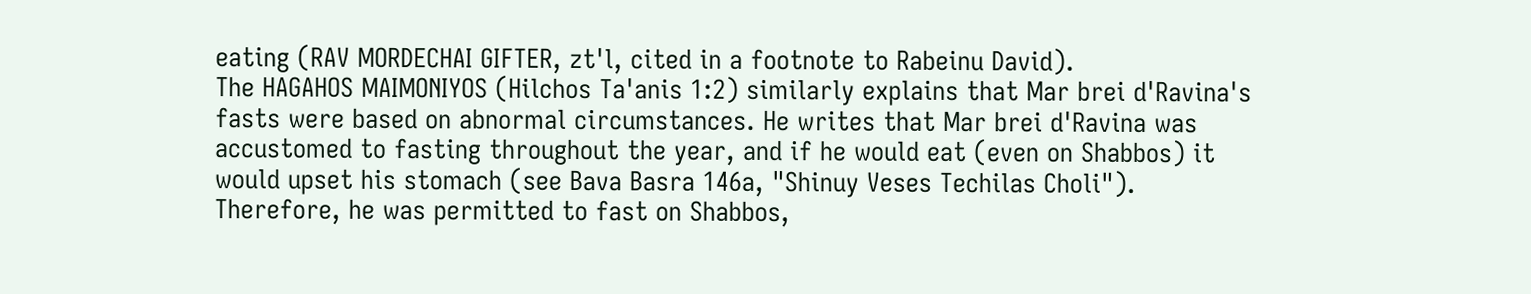eating (RAV MORDECHAI GIFTER, zt'l, cited in a footnote to Rabeinu David).
The HAGAHOS MAIMONIYOS (Hilchos Ta'anis 1:2) similarly explains that Mar brei d'Ravina's fasts were based on abnormal circumstances. He writes that Mar brei d'Ravina was accustomed to fasting throughout the year, and if he would eat (even on Shabbos) it would upset his stomach (see Bava Basra 146a, "Shinuy Veses Techilas Choli"). Therefore, he was permitted to fast on Shabbos,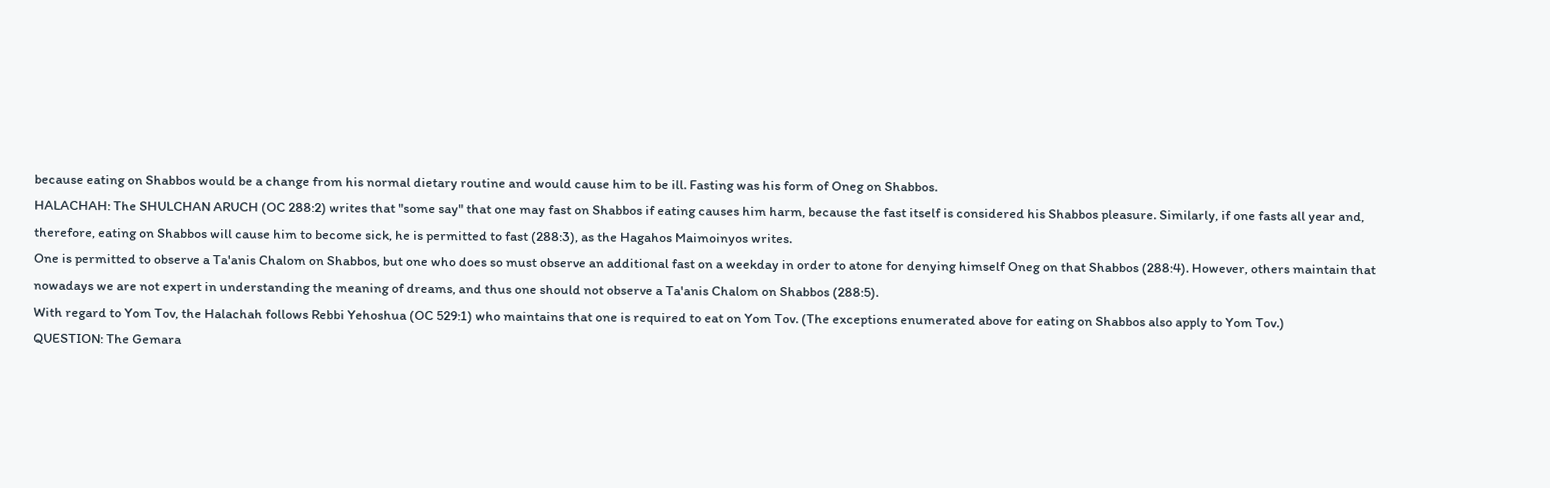because eating on Shabbos would be a change from his normal dietary routine and would cause him to be ill. Fasting was his form of Oneg on Shabbos.
HALACHAH: The SHULCHAN ARUCH (OC 288:2) writes that "some say" that one may fast on Shabbos if eating causes him harm, because the fast itself is considered his Shabbos pleasure. Similarly, if one fasts all year and, therefore, eating on Shabbos will cause him to become sick, he is permitted to fast (288:3), as the Hagahos Maimoinyos writes.
One is permitted to observe a Ta'anis Chalom on Shabbos, but one who does so must observe an additional fast on a weekday in order to atone for denying himself Oneg on that Shabbos (288:4). However, others maintain that nowadays we are not expert in understanding the meaning of dreams, and thus one should not observe a Ta'anis Chalom on Shabbos (288:5).
With regard to Yom Tov, the Halachah follows Rebbi Yehoshua (OC 529:1) who maintains that one is required to eat on Yom Tov. (The exceptions enumerated above for eating on Shabbos also apply to Yom Tov.)
QUESTION: The Gemara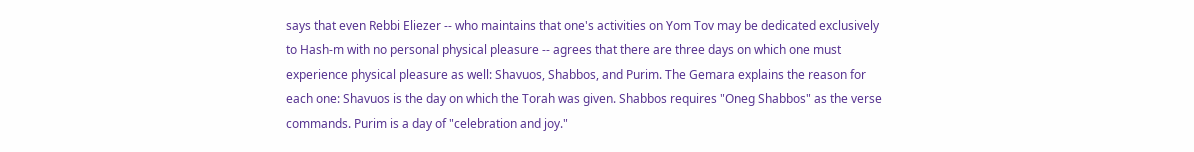says that even Rebbi Eliezer -- who maintains that one's activities on Yom Tov may be dedicated exclusively to Hash-m with no personal physical pleasure -- agrees that there are three days on which one must experience physical pleasure as well: Shavuos, Shabbos, and Purim. The Gemara explains the reason for each one: Shavuos is the day on which the Torah was given. Shabbos requires "Oneg Shabbos" as the verse commands. Purim is a day of "celebration and joy."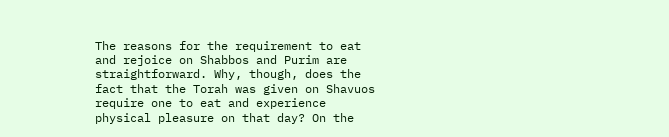The reasons for the requirement to eat and rejoice on Shabbos and Purim are straightforward. Why, though, does the fact that the Torah was given on Shavuos require one to eat and experience physical pleasure on that day? On the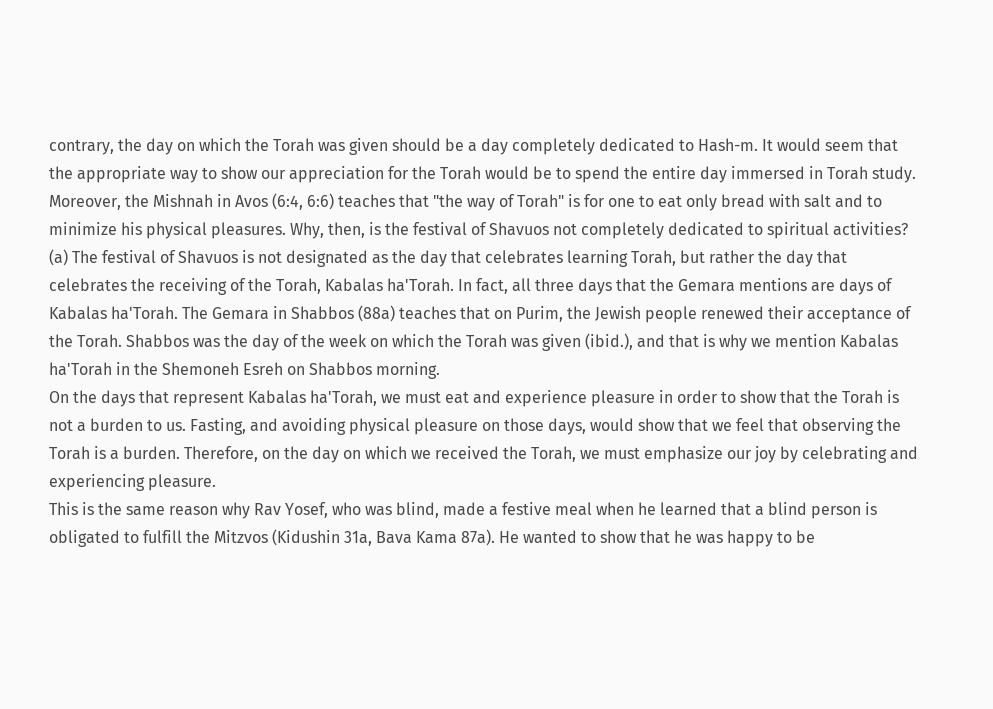contrary, the day on which the Torah was given should be a day completely dedicated to Hash-m. It would seem that the appropriate way to show our appreciation for the Torah would be to spend the entire day immersed in Torah study.
Moreover, the Mishnah in Avos (6:4, 6:6) teaches that "the way of Torah" is for one to eat only bread with salt and to minimize his physical pleasures. Why, then, is the festival of Shavuos not completely dedicated to spiritual activities?
(a) The festival of Shavuos is not designated as the day that celebrates learning Torah, but rather the day that celebrates the receiving of the Torah, Kabalas ha'Torah. In fact, all three days that the Gemara mentions are days of Kabalas ha'Torah. The Gemara in Shabbos (88a) teaches that on Purim, the Jewish people renewed their acceptance of the Torah. Shabbos was the day of the week on which the Torah was given (ibid.), and that is why we mention Kabalas ha'Torah in the Shemoneh Esreh on Shabbos morning.
On the days that represent Kabalas ha'Torah, we must eat and experience pleasure in order to show that the Torah is not a burden to us. Fasting, and avoiding physical pleasure on those days, would show that we feel that observing the Torah is a burden. Therefore, on the day on which we received the Torah, we must emphasize our joy by celebrating and experiencing pleasure.
This is the same reason why Rav Yosef, who was blind, made a festive meal when he learned that a blind person is obligated to fulfill the Mitzvos (Kidushin 31a, Bava Kama 87a). He wanted to show that he was happy to be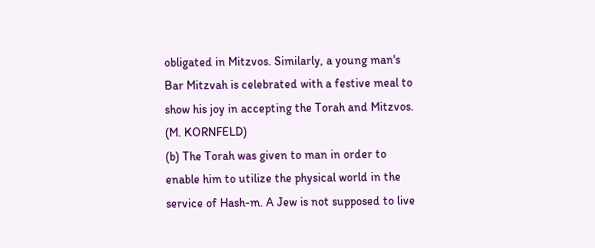obligated in Mitzvos. Similarly, a young man's Bar Mitzvah is celebrated with a festive meal to show his joy in accepting the Torah and Mitzvos. (M. KORNFELD)
(b) The Torah was given to man in order to enable him to utilize the physical world in the service of Hash-m. A Jew is not supposed to live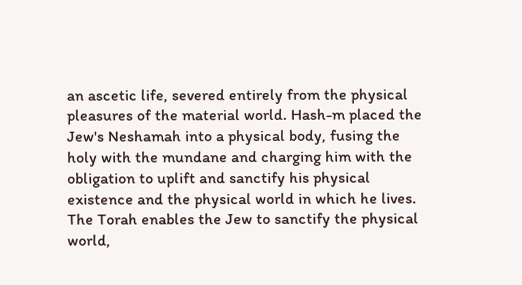an ascetic life, severed entirely from the physical pleasures of the material world. Hash-m placed the Jew's Neshamah into a physical body, fusing the holy with the mundane and charging him with the obligation to uplift and sanctify his physical existence and the physical world in which he lives. The Torah enables the Jew to sanctify the physical world,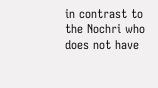in contrast to the Nochri who does not have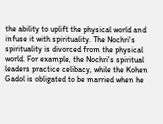the ability to uplift the physical world and infuse it with spirituality. The Nochri's spirituality is divorced from the physical world. For example, the Nochri's spiritual leaders practice celibacy, while the Kohen Gadol is obligated to be married when he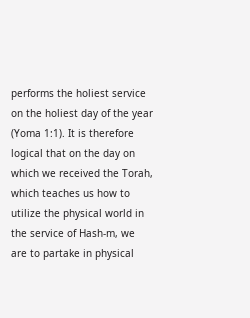performs the holiest service on the holiest day of the year (Yoma 1:1). It is therefore logical that on the day on which we received the Torah, which teaches us how to utilize the physical world in the service of Hash-m, we are to partake in physical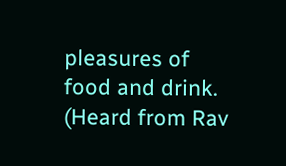pleasures of food and drink. (Heard from Rav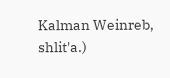Kalman Weinreb, shlit'a.)